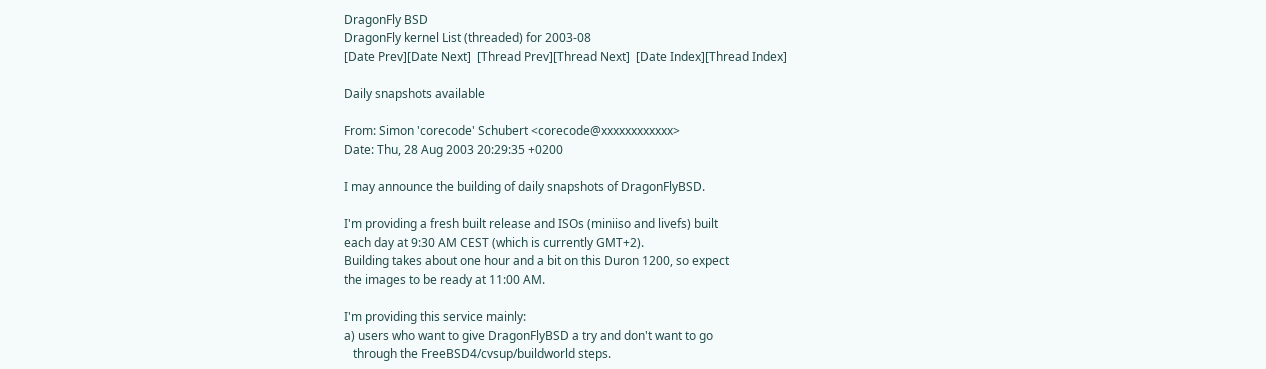DragonFly BSD
DragonFly kernel List (threaded) for 2003-08
[Date Prev][Date Next]  [Thread Prev][Thread Next]  [Date Index][Thread Index]

Daily snapshots available

From: Simon 'corecode' Schubert <corecode@xxxxxxxxxxxx>
Date: Thu, 28 Aug 2003 20:29:35 +0200

I may announce the building of daily snapshots of DragonFlyBSD.

I'm providing a fresh built release and ISOs (miniiso and livefs) built
each day at 9:30 AM CEST (which is currently GMT+2).
Building takes about one hour and a bit on this Duron 1200, so expect
the images to be ready at 11:00 AM.

I'm providing this service mainly:
a) users who want to give DragonFlyBSD a try and don't want to go
   through the FreeBSD4/cvsup/buildworld steps.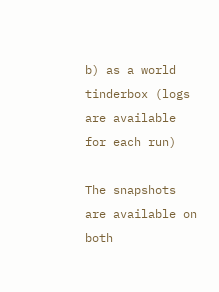b) as a world tinderbox (logs are available for each run)

The snapshots are available on both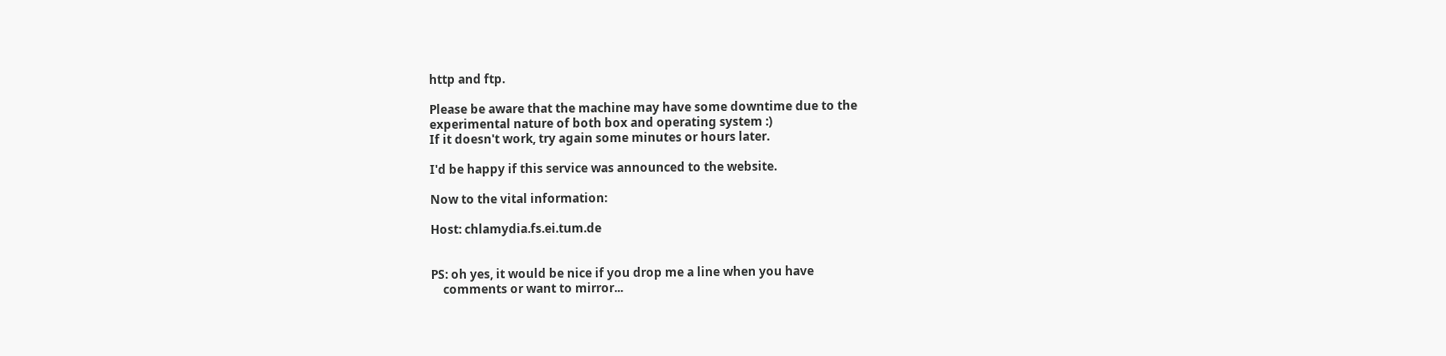http and ftp.

Please be aware that the machine may have some downtime due to the
experimental nature of both box and operating system :)
If it doesn't work, try again some minutes or hours later.

I'd be happy if this service was announced to the website.

Now to the vital information:

Host: chlamydia.fs.ei.tum.de


PS: oh yes, it would be nice if you drop me a line when you have
    comments or want to mirror...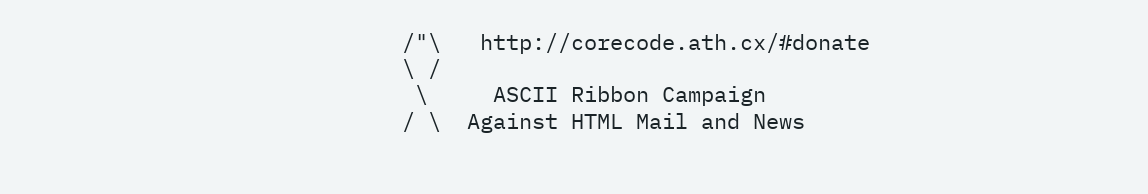/"\   http://corecode.ath.cx/#donate
\ /
 \     ASCII Ribbon Campaign
/ \  Against HTML Mail and News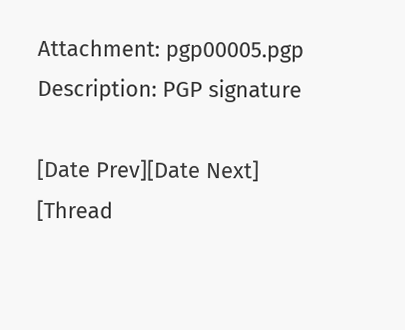Attachment: pgp00005.pgp
Description: PGP signature

[Date Prev][Date Next]  [Thread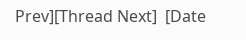Prev][Thread Next]  [Date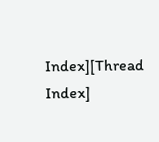Index][Thread Index]